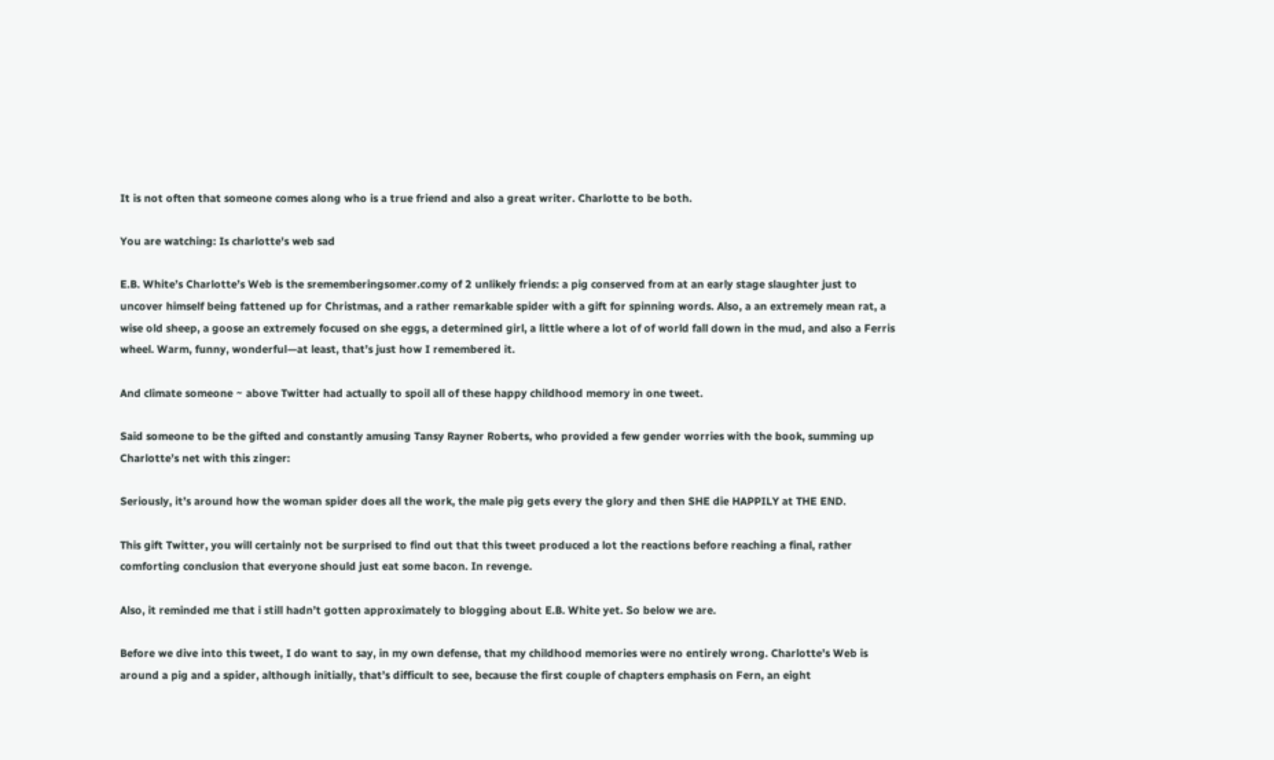It is not often that someone comes along who is a true friend and also a great writer. Charlotte to be both.

You are watching: Is charlotte's web sad

E.B. White’s Charlotte’s Web is the srememberingsomer.comy of 2 unlikely friends: a pig conserved from at an early stage slaughter just to uncover himself being fattened up for Christmas, and a rather remarkable spider with a gift for spinning words. Also, a an extremely mean rat, a wise old sheep, a goose an extremely focused on she eggs, a determined girl, a little where a lot of of world fall down in the mud, and also a Ferris wheel. Warm, funny, wonderful—at least, that’s just how I remembered it.

And climate someone ~ above Twitter had actually to spoil all of these happy childhood memory in one tweet.

Said someone to be the gifted and constantly amusing Tansy Rayner Roberts, who provided a few gender worries with the book, summing up Charlotte’s net with this zinger:

Seriously, it’s around how the woman spider does all the work, the male pig gets every the glory and then SHE die HAPPILY at THE END.

This gift Twitter, you will certainly not be surprised to find out that this tweet produced a lot the reactions before reaching a final, rather comforting conclusion that everyone should just eat some bacon. In revenge.

Also, it reminded me that i still hadn’t gotten approximately to blogging about E.B. White yet. So below we are.

Before we dive into this tweet, I do want to say, in my own defense, that my childhood memories were no entirely wrong. Charlotte’s Web is around a pig and a spider, although initially, that’s difficult to see, because the first couple of chapters emphasis on Fern, an eight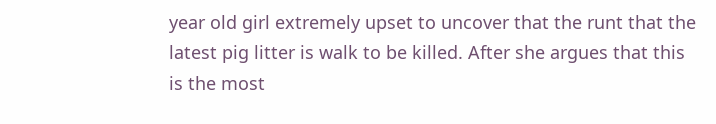year old girl extremely upset to uncover that the runt that the latest pig litter is walk to be killed. After she argues that this is the most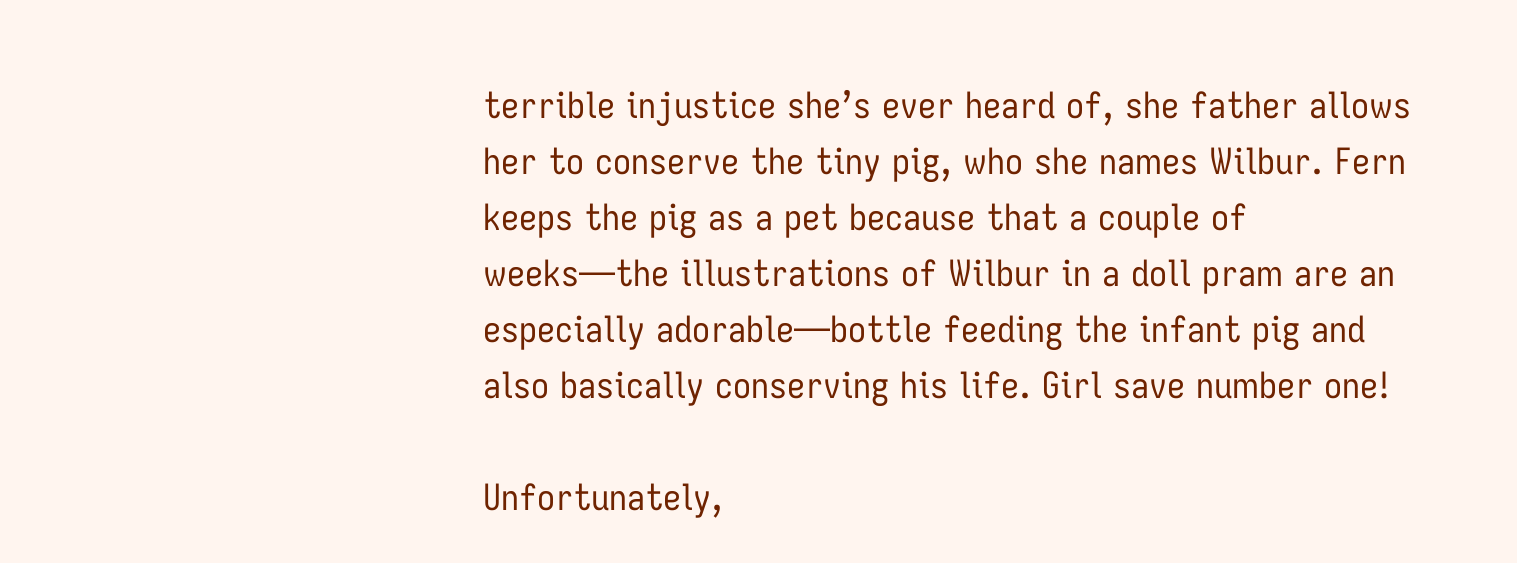terrible injustice she’s ever heard of, she father allows her to conserve the tiny pig, who she names Wilbur. Fern keeps the pig as a pet because that a couple of weeks—the illustrations of Wilbur in a doll pram are an especially adorable—bottle feeding the infant pig and also basically conserving his life. Girl save number one!

Unfortunately,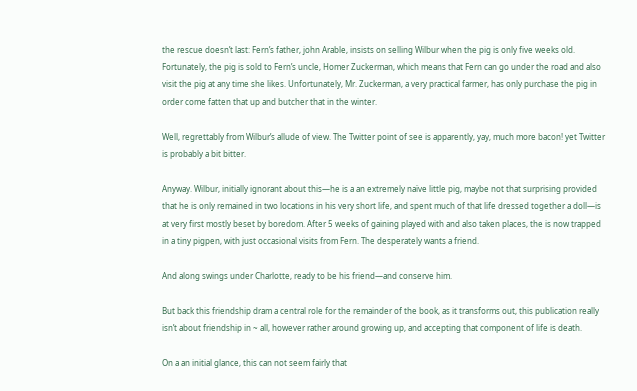the rescue doesn’t last: Fern’s father, john Arable, insists on selling Wilbur when the pig is only five weeks old. Fortunately, the pig is sold to Fern’s uncle, Homer Zuckerman, which means that Fern can go under the road and also visit the pig at any time she likes. Unfortunately, Mr. Zuckerman, a very practical farmer, has only purchase the pig in order come fatten that up and butcher that in the winter.

Well, regrettably from Wilbur’s allude of view. The Twitter point of see is apparently, yay, much more bacon! yet Twitter is probably a bit bitter.

Anyway. Wilbur, initially ignorant about this—he is a an extremely naïve little pig, maybe not that surprising provided that he is only remained in two locations in his very short life, and spent much of that life dressed together a doll—is at very first mostly beset by boredom. After 5 weeks of gaining played with and also taken places, the is now trapped in a tiny pigpen, with just occasional visits from Fern. The desperately wants a friend.

And along swings under Charlotte, ready to be his friend—and conserve him.

But back this friendship dram a central role for the remainder of the book, as it transforms out, this publication really isn’t about friendship in ~ all, however rather around growing up, and accepting that component of life is death.

On a an initial glance, this can not seem fairly that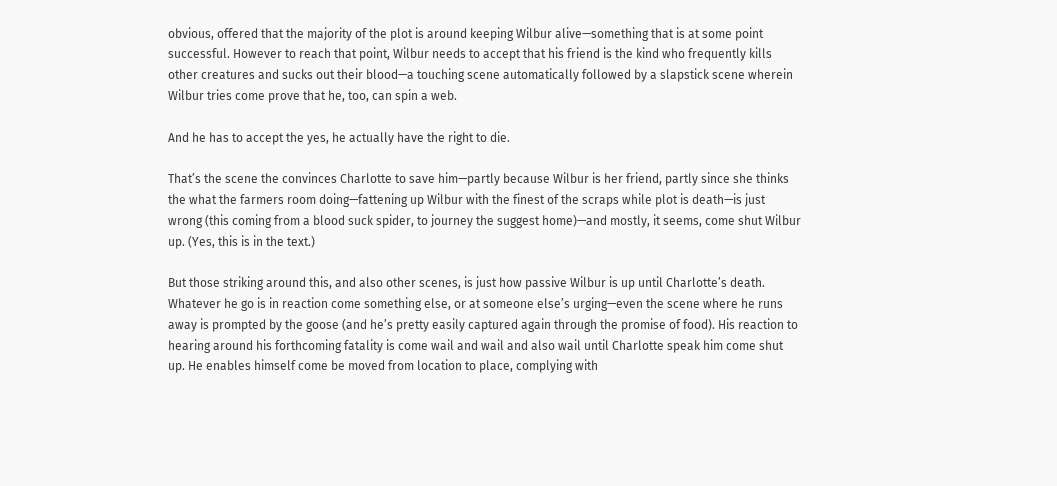obvious, offered that the majority of the plot is around keeping Wilbur alive—something that is at some point successful. However to reach that point, Wilbur needs to accept that his friend is the kind who frequently kills other creatures and sucks out their blood—a touching scene automatically followed by a slapstick scene wherein Wilbur tries come prove that he, too, can spin a web.

And he has to accept the yes, he actually have the right to die.

That’s the scene the convinces Charlotte to save him—partly because Wilbur is her friend, partly since she thinks the what the farmers room doing—fattening up Wilbur with the finest of the scraps while plot is death—is just wrong (this coming from a blood suck spider, to journey the suggest home)—and mostly, it seems, come shut Wilbur up. (Yes, this is in the text.)

But those striking around this, and also other scenes, is just how passive Wilbur is up until Charlotte’s death. Whatever he go is in reaction come something else, or at someone else’s urging—even the scene where he runs away is prompted by the goose (and he’s pretty easily captured again through the promise of food). His reaction to hearing around his forthcoming fatality is come wail and wail and also wail until Charlotte speak him come shut up. He enables himself come be moved from location to place, complying with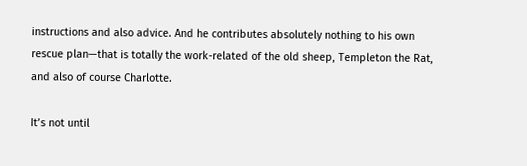instructions and also advice. And he contributes absolutely nothing to his own rescue plan—that is totally the work-related of the old sheep, Templeton the Rat, and also of course Charlotte.

It’s not until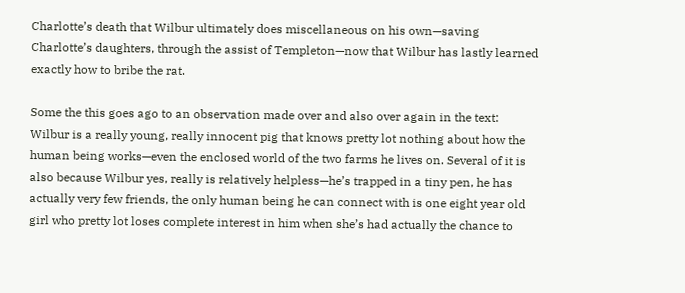Charlotte’s death that Wilbur ultimately does miscellaneous on his own—saving Charlotte’s daughters, through the assist of Templeton—now that Wilbur has lastly learned exactly how to bribe the rat.

Some the this goes ago to an observation made over and also over again in the text: Wilbur is a really young, really innocent pig that knows pretty lot nothing about how the human being works—even the enclosed world of the two farms he lives on. Several of it is also because Wilbur yes, really is relatively helpless—he’s trapped in a tiny pen, he has actually very few friends, the only human being he can connect with is one eight year old girl who pretty lot loses complete interest in him when she’s had actually the chance to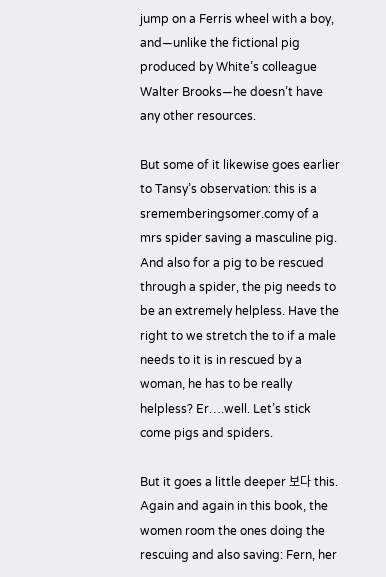jump on a Ferris wheel with a boy, and—unlike the fictional pig produced by White’s colleague Walter Brooks—he doesn’t have any other resources.

But some of it likewise goes earlier to Tansy’s observation: this is a srememberingsomer.comy of a mrs spider saving a masculine pig. And also for a pig to be rescued through a spider, the pig needs to be an extremely helpless. Have the right to we stretch the to if a male needs to it is in rescued by a woman, he has to be really helpless? Er….well. Let’s stick come pigs and spiders.

But it goes a little deeper 보다 this. Again and again in this book, the women room the ones doing the rescuing and also saving: Fern, her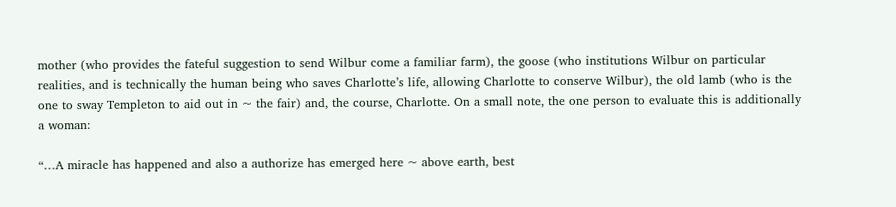mother (who provides the fateful suggestion to send Wilbur come a familiar farm), the goose (who institutions Wilbur on particular realities, and is technically the human being who saves Charlotte’s life, allowing Charlotte to conserve Wilbur), the old lamb (who is the one to sway Templeton to aid out in ~ the fair) and, the course, Charlotte. On a small note, the one person to evaluate this is additionally a woman:

“…A miracle has happened and also a authorize has emerged here ~ above earth, best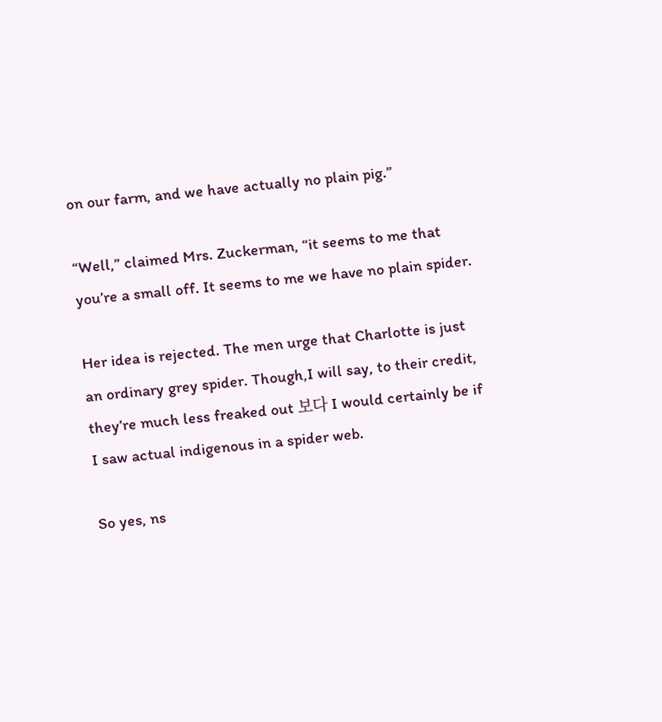on our farm, and we have actually no plain pig.”

“Well,” claimed Mrs. Zuckerman, “it seems to me that you’re a small off. It seems to me we have no plain spider.

Her idea is rejected. The men urge that Charlotte is just an ordinary grey spider. Though,I will say, to their credit, they’re much less freaked out 보다 I would certainly be if I saw actual indigenous in a spider web.

So yes, ns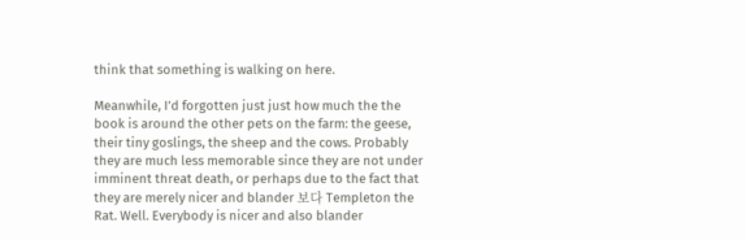think that something is walking on here.

Meanwhile, I’d forgotten just just how much the the book is around the other pets on the farm: the geese, their tiny goslings, the sheep and the cows. Probably they are much less memorable since they are not under imminent threat death, or perhaps due to the fact that they are merely nicer and blander 보다 Templeton the Rat. Well. Everybody is nicer and also blander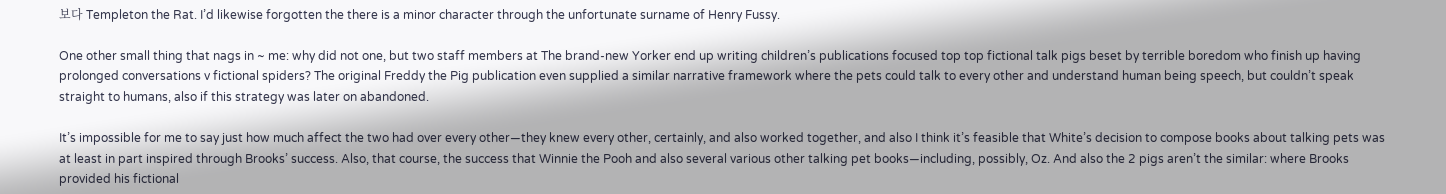보다 Templeton the Rat. I’d likewise forgotten the there is a minor character through the unfortunate surname of Henry Fussy.

One other small thing that nags in ~ me: why did not one, but two staff members at The brand-new Yorker end up writing children’s publications focused top top fictional talk pigs beset by terrible boredom who finish up having prolonged conversations v fictional spiders? The original Freddy the Pig publication even supplied a similar narrative framework where the pets could talk to every other and understand human being speech, but couldn’t speak straight to humans, also if this strategy was later on abandoned.

It’s impossible for me to say just how much affect the two had over every other—they knew every other, certainly, and also worked together, and also I think it’s feasible that White’s decision to compose books about talking pets was at least in part inspired through Brooks’ success. Also, that course, the success that Winnie the Pooh and also several various other talking pet books—including, possibly, Oz. And also the 2 pigs aren’t the similar: where Brooks provided his fictional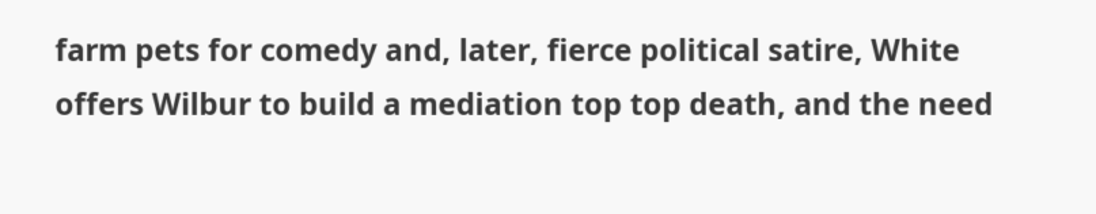farm pets for comedy and, later, fierce political satire, White offers Wilbur to build a mediation top top death, and the need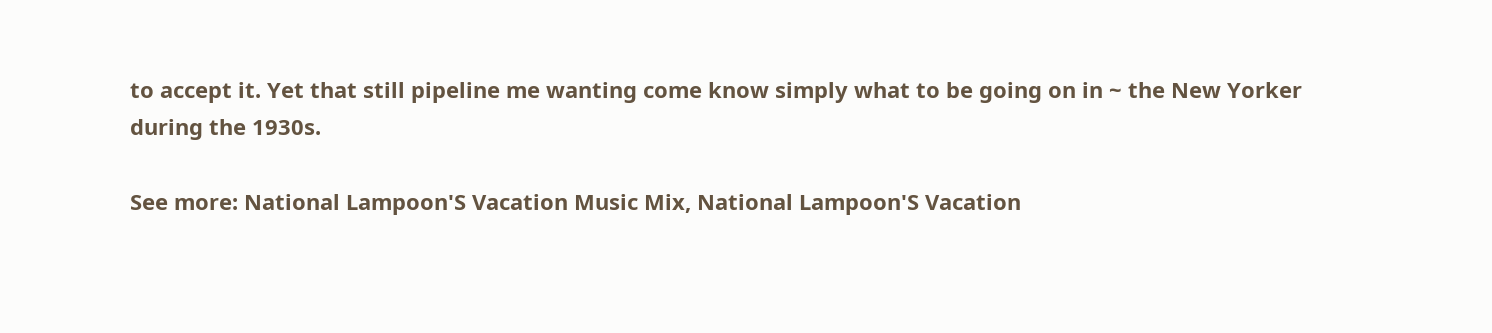to accept it. Yet that still pipeline me wanting come know simply what to be going on in ~ the New Yorker during the 1930s.

See more: National Lampoon'S Vacation Music Mix, National Lampoon'S Vacation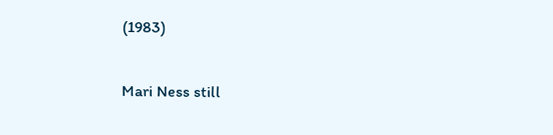(1983)

Mari Ness still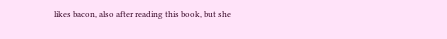likes bacon, also after reading this book, but she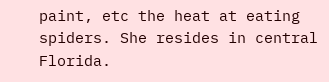paint, etc the heat at eating spiders. She resides in central Florida.